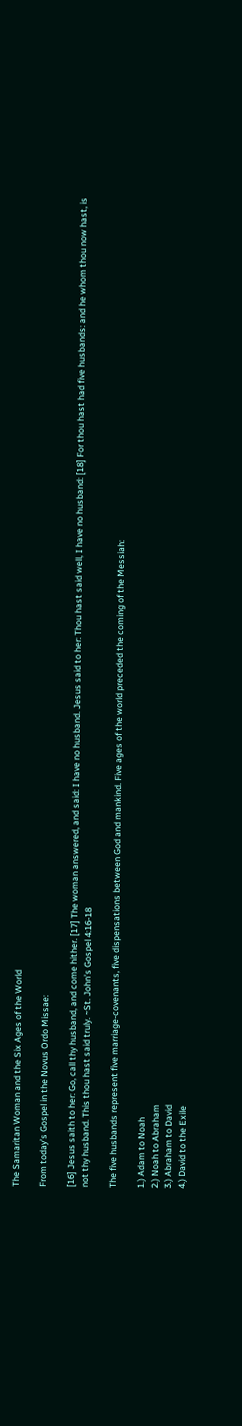The Samaritan Woman and the Six Ages of the World

From today’s Gospel in the Novus Ordo Missae:

[16] Jesus saith to her: Go, call thy husband, and come hither. [17] The woman answered, and said: I have no husband. Jesus said to her: Thou hast said well, I have no husband: [18] For thou hast had five husbands: and he whom thou now hast, is not thy husband. This thou hast said truly. ~St. John’s Gospel 4:16-18

The five husbands represent five marriage-covenants, five dispensations between God and mankind. Five ages of the world preceded the coming of the Messiah:

1.) Adam to Noah
2.) Noah to Abraham
3.) Abraham to David
4.) David to the Exile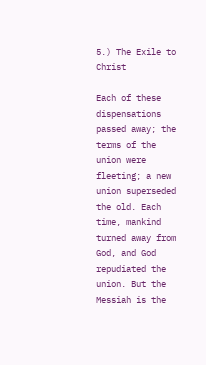5.) The Exile to Christ

Each of these dispensations passed away; the terms of the union were fleeting; a new union superseded the old. Each time, mankind turned away from God, and God repudiated the union. But the Messiah is the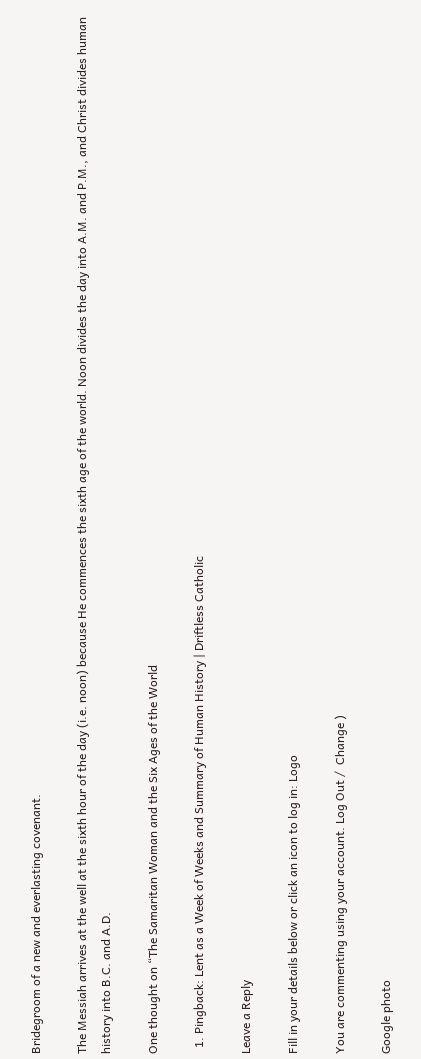Bridegroom of a new and everlasting covenant.

The Messiah arrives at the well at the sixth hour of the day (i.e. noon) because He commences the sixth age of the world. Noon divides the day into A.M. and P.M., and Christ divides human history into B.C. and A.D.

One thought on “The Samaritan Woman and the Six Ages of the World

  1. Pingback: Lent as a Week of Weeks and Summary of Human History | Driftless Catholic

Leave a Reply

Fill in your details below or click an icon to log in: Logo

You are commenting using your account. Log Out /  Change )

Google photo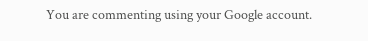You are commenting using your Google account.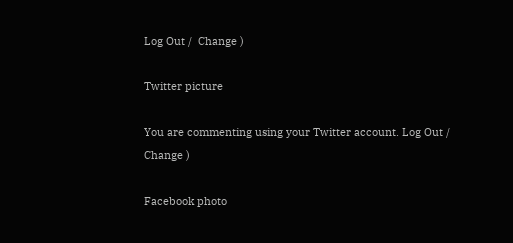Log Out /  Change )

Twitter picture

You are commenting using your Twitter account. Log Out /  Change )

Facebook photo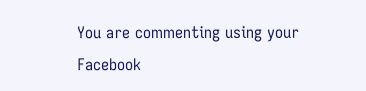You are commenting using your Facebook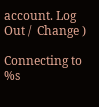account. Log Out /  Change )

Connecting to %s